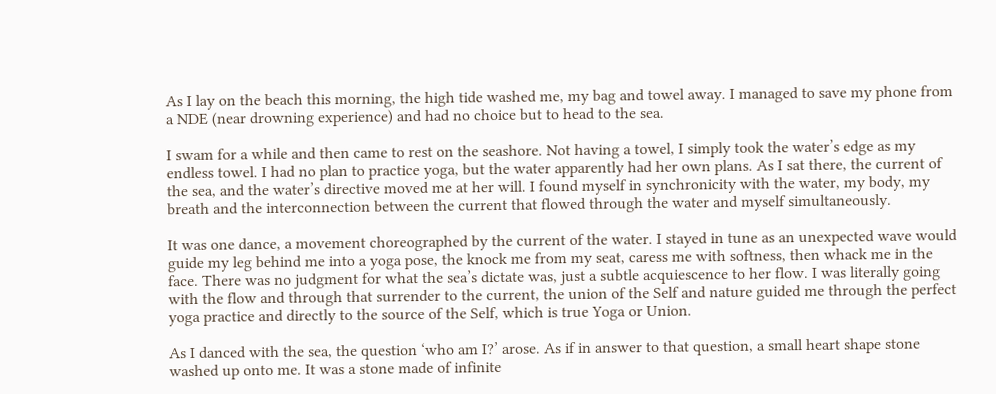As I lay on the beach this morning, the high tide washed me, my bag and towel away. I managed to save my phone from a NDE (near drowning experience) and had no choice but to head to the sea.

I swam for a while and then came to rest on the seashore. Not having a towel, I simply took the water’s edge as my endless towel. I had no plan to practice yoga, but the water apparently had her own plans. As I sat there, the current of the sea, and the water’s directive moved me at her will. I found myself in synchronicity with the water, my body, my breath and the interconnection between the current that flowed through the water and myself simultaneously.

It was one dance, a movement choreographed by the current of the water. I stayed in tune as an unexpected wave would guide my leg behind me into a yoga pose, the knock me from my seat, caress me with softness, then whack me in the face. There was no judgment for what the sea’s dictate was, just a subtle acquiescence to her flow. I was literally going with the flow and through that surrender to the current, the union of the Self and nature guided me through the perfect yoga practice and directly to the source of the Self, which is true Yoga or Union.

As I danced with the sea, the question ‘who am I?’ arose. As if in answer to that question, a small heart shape stone washed up onto me. It was a stone made of infinite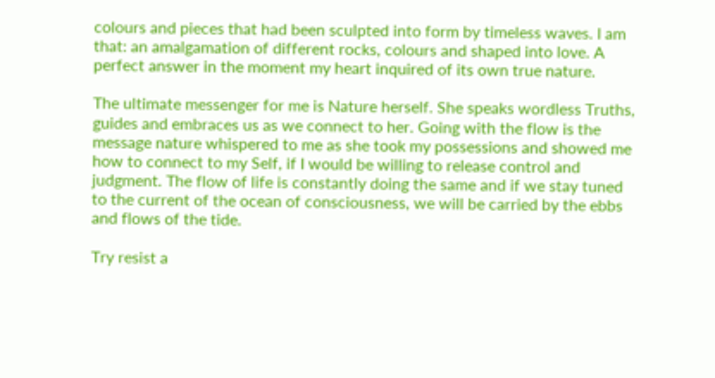colours and pieces that had been sculpted into form by timeless waves. I am that: an amalgamation of different rocks, colours and shaped into love. A perfect answer in the moment my heart inquired of its own true nature.

The ultimate messenger for me is Nature herself. She speaks wordless Truths, guides and embraces us as we connect to her. Going with the flow is the message nature whispered to me as she took my possessions and showed me how to connect to my Self, if I would be willing to release control and judgment. The flow of life is constantly doing the same and if we stay tuned to the current of the ocean of consciousness, we will be carried by the ebbs and flows of the tide.

Try resist a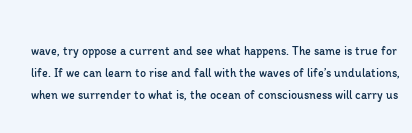wave, try oppose a current and see what happens. The same is true for life. If we can learn to rise and fall with the waves of life’s undulations, when we surrender to what is, the ocean of consciousness will carry us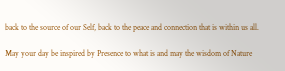back to the source of our Self, back to the peace and connection that is within us all.

May your day be inspired by Presence to what is and may the wisdom of Nature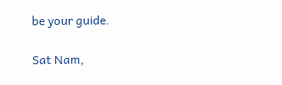be your guide.

Sat Nam,